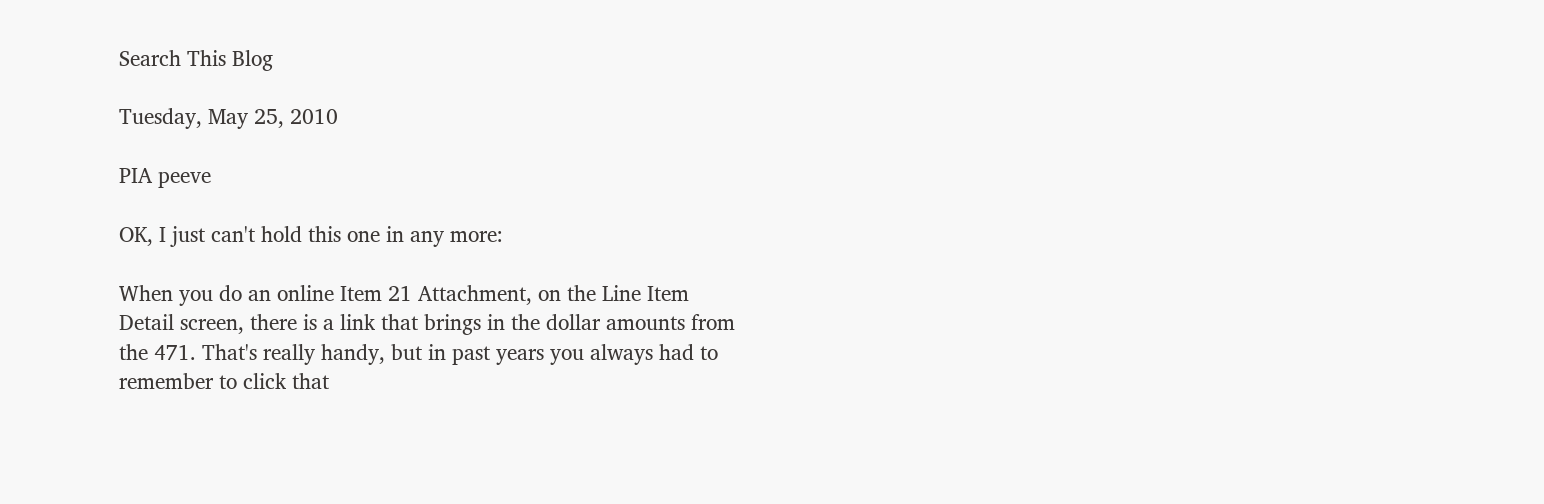Search This Blog

Tuesday, May 25, 2010

PIA peeve

OK, I just can't hold this one in any more:

When you do an online Item 21 Attachment, on the Line Item Detail screen, there is a link that brings in the dollar amounts from the 471. That's really handy, but in past years you always had to remember to click that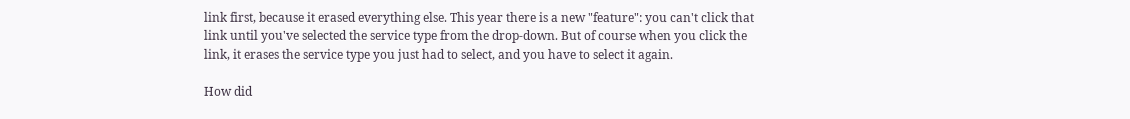link first, because it erased everything else. This year there is a new "feature": you can't click that link until you've selected the service type from the drop-down. But of course when you click the link, it erases the service type you just had to select, and you have to select it again.

How did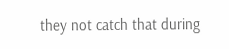they not catch that during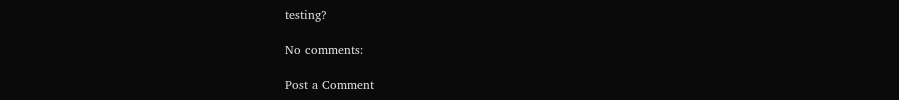testing?

No comments:

Post a Comment